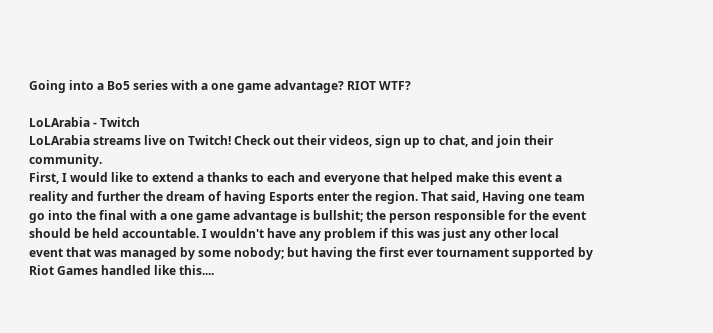Going into a Bo5 series with a one game advantage? RIOT WTF?

LoLArabia - Twitch
LoLArabia streams live on Twitch! Check out their videos, sign up to chat, and join their community.
First, I would like to extend a thanks to each and everyone that helped make this event a reality and further the dream of having Esports enter the region. That said, Having one team go into the final with a one game advantage is bullshit; the person responsible for the event should be held accountable. I wouldn't have any problem if this was just any other local event that was managed by some nobody; but having the first ever tournament supported by Riot Games handled like this....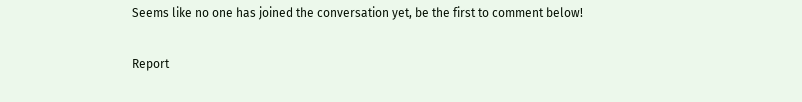Seems like no one has joined the conversation yet, be the first to comment below!

Report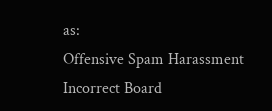as:
Offensive Spam Harassment Incorrect Board